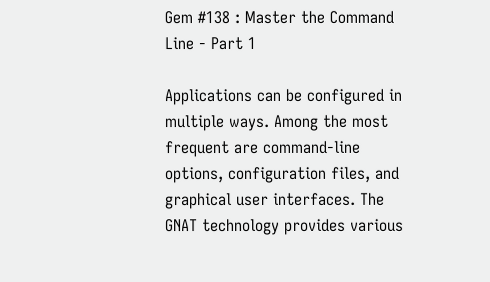Gem #138 : Master the Command Line - Part 1

Applications can be configured in multiple ways. Among the most frequent are command-line options, configuration files, and graphical user interfaces. The GNAT technology provides various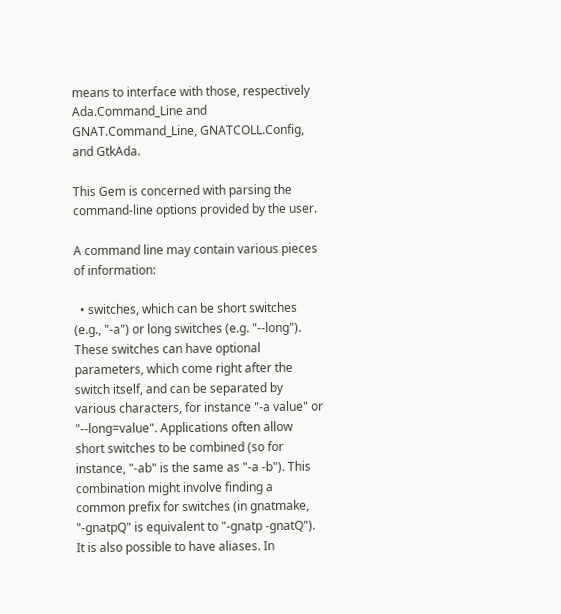means to interface with those, respectively Ada.Command_Line and GNAT.Command_Line, GNATCOLL.Config, and GtkAda.

This Gem is concerned with parsing the command-line options provided by the user.

A command line may contain various pieces of information:

  • switches, which can be short switches (e.g., "-a") or long switches (e.g. "--long"). These switches can have optional parameters, which come right after the switch itself, and can be separated by various characters, for instance "-a value" or "--long=value". Applications often allow short switches to be combined (so for instance, "-ab" is the same as "-a -b"). This combination might involve finding a common prefix for switches (in gnatmake, "-gnatpQ" is equivalent to "-gnatp -gnatQ"). It is also possible to have aliases. In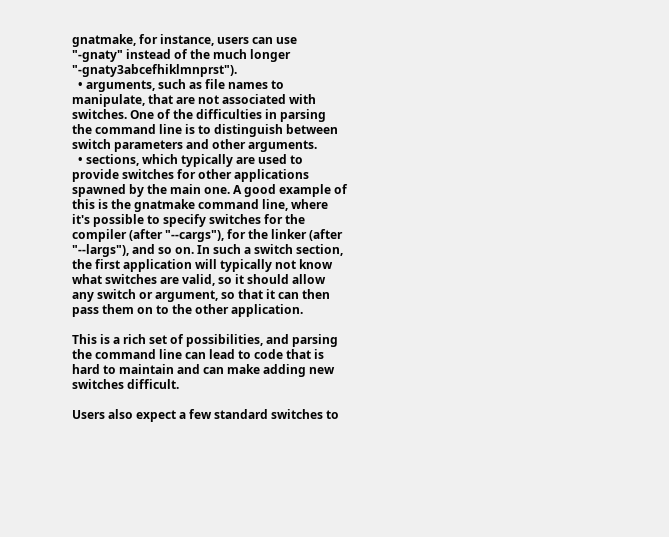gnatmake, for instance, users can use "-gnaty" instead of the much longer "-gnaty3abcefhiklmnprst").
  • arguments, such as file names to manipulate, that are not associated with switches. One of the difficulties in parsing the command line is to distinguish between switch parameters and other arguments.
  • sections, which typically are used to provide switches for other applications spawned by the main one. A good example of this is the gnatmake command line, where it's possible to specify switches for the compiler (after "--cargs"), for the linker (after "--largs"), and so on. In such a switch section, the first application will typically not know what switches are valid, so it should allow any switch or argument, so that it can then pass them on to the other application.

This is a rich set of possibilities, and parsing the command line can lead to code that is hard to maintain and can make adding new switches difficult.

Users also expect a few standard switches to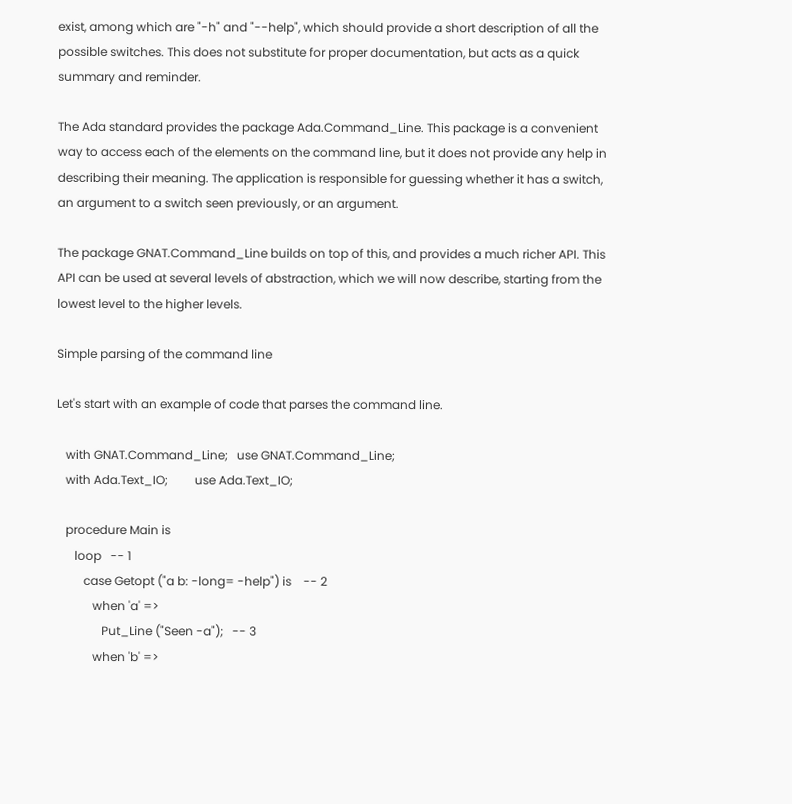exist, among which are "-h" and "--help", which should provide a short description of all the possible switches. This does not substitute for proper documentation, but acts as a quick summary and reminder.

The Ada standard provides the package Ada.Command_Line. This package is a convenient way to access each of the elements on the command line, but it does not provide any help in describing their meaning. The application is responsible for guessing whether it has a switch, an argument to a switch seen previously, or an argument.

The package GNAT.Command_Line builds on top of this, and provides a much richer API. This API can be used at several levels of abstraction, which we will now describe, starting from the lowest level to the higher levels.

Simple parsing of the command line

Let's start with an example of code that parses the command line.

   with GNAT.Command_Line;   use GNAT.Command_Line;
   with Ada.Text_IO;         use Ada.Text_IO;

   procedure Main is
      loop   -- 1
         case Getopt ("a b: -long= -help") is    -- 2
            when 'a' =>
               Put_Line ("Seen -a");   -- 3
            when 'b' =>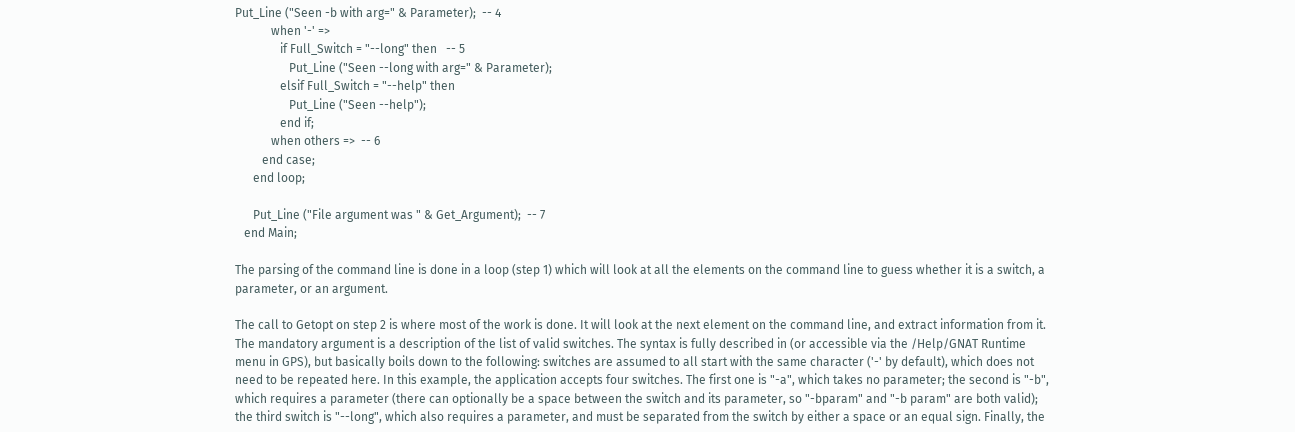Put_Line ("Seen -b with arg=" & Parameter);  -- 4
            when '-' =>
               if Full_Switch = "--long" then   -- 5
                  Put_Line ("Seen --long with arg=" & Parameter);
               elsif Full_Switch = "--help" then
                  Put_Line ("Seen --help");
               end if;
            when others =>  -- 6
         end case;
      end loop;

      Put_Line ("File argument was " & Get_Argument);  -- 7
   end Main;

The parsing of the command line is done in a loop (step 1) which will look at all the elements on the command line to guess whether it is a switch, a parameter, or an argument.

The call to Getopt on step 2 is where most of the work is done. It will look at the next element on the command line, and extract information from it. The mandatory argument is a description of the list of valid switches. The syntax is fully described in (or accessible via the /Help/GNAT Runtime menu in GPS), but basically boils down to the following: switches are assumed to all start with the same character ('-' by default), which does not need to be repeated here. In this example, the application accepts four switches. The first one is "-a", which takes no parameter; the second is "-b", which requires a parameter (there can optionally be a space between the switch and its parameter, so "-bparam" and "-b param" are both valid); the third switch is "--long", which also requires a parameter, and must be separated from the switch by either a space or an equal sign. Finally, the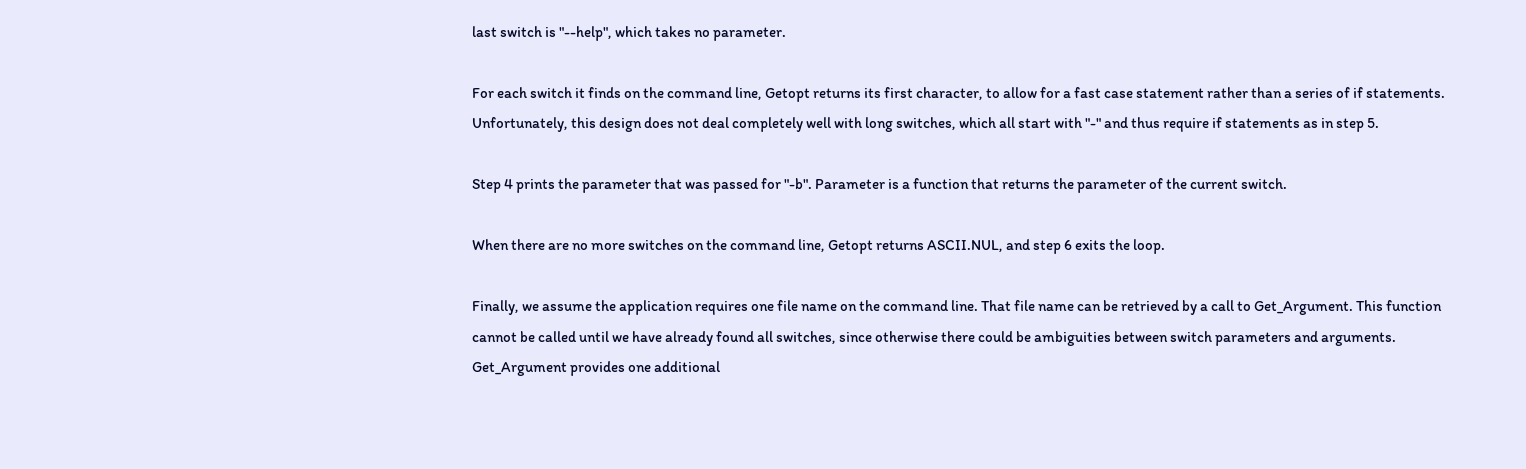last switch is "--help", which takes no parameter.

For each switch it finds on the command line, Getopt returns its first character, to allow for a fast case statement rather than a series of if statements. Unfortunately, this design does not deal completely well with long switches, which all start with "-" and thus require if statements as in step 5.

Step 4 prints the parameter that was passed for "-b". Parameter is a function that returns the parameter of the current switch.

When there are no more switches on the command line, Getopt returns ASCII.NUL, and step 6 exits the loop.

Finally, we assume the application requires one file name on the command line. That file name can be retrieved by a call to Get_Argument. This function cannot be called until we have already found all switches, since otherwise there could be ambiguities between switch parameters and arguments. Get_Argument provides one additional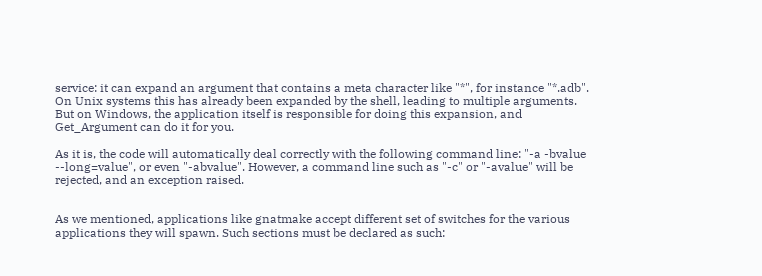service: it can expand an argument that contains a meta character like "*", for instance "*.adb". On Unix systems this has already been expanded by the shell, leading to multiple arguments. But on Windows, the application itself is responsible for doing this expansion, and Get_Argument can do it for you.

As it is, the code will automatically deal correctly with the following command line: "-a -bvalue --long=value", or even "-abvalue". However, a command line such as "-c" or "-avalue" will be rejected, and an exception raised.


As we mentioned, applications like gnatmake accept different set of switches for the various applications they will spawn. Such sections must be declared as such: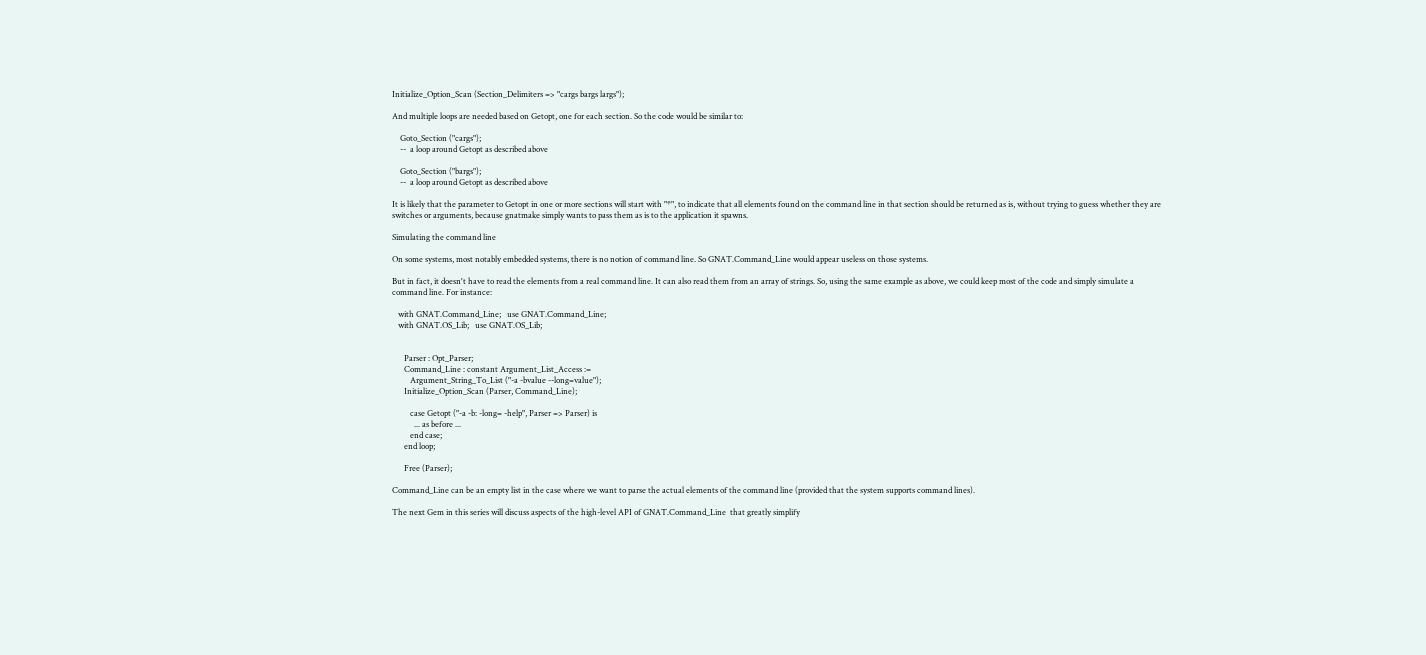Initialize_Option_Scan (Section_Delimiters => "cargs bargs largs");

And multiple loops are needed based on Getopt, one for each section. So the code would be similar to:

    Goto_Section ("cargs");
    --  a loop around Getopt as described above

    Goto_Section ("bargs");
    --  a loop around Getopt as described above

It is likely that the parameter to Getopt in one or more sections will start with "*", to indicate that all elements found on the command line in that section should be returned as is, without trying to guess whether they are switches or arguments, because gnatmake simply wants to pass them as is to the application it spawns.

Simulating the command line

On some systems, most notably embedded systems, there is no notion of command line. So GNAT.Command_Line would appear useless on those systems.

But in fact, it doesn't have to read the elements from a real command line. It can also read them from an array of strings. So, using the same example as above, we could keep most of the code and simply simulate a command line. For instance:

   with GNAT.Command_Line;   use GNAT.Command_Line;
   with GNAT.OS_Lib;   use GNAT.OS_Lib;


      Parser : Opt_Parser;
      Command_Line : constant Argument_List_Access :=
         Argument_String_To_List ("-a -bvalue --long=value");
      Initialize_Option_Scan (Parser, Command_Line);

         case Getopt ("-a -b: -long= -help", Parser => Parser) is
           ... as before ...
         end case;
      end loop;

      Free (Parser);

Command_Line can be an empty list in the case where we want to parse the actual elements of the command line (provided that the system supports command lines).

The next Gem in this series will discuss aspects of the high-level API of GNAT.Command_Line  that greatly simplify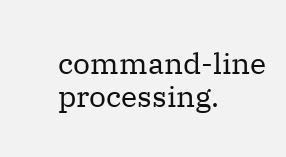command-line processing.